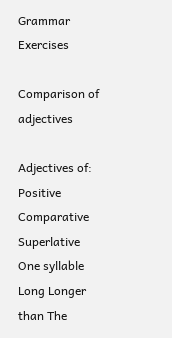Grammar Exercises

Comparison of adjectives

Adjectives of: Positive Comparative Superlative
One syllable Long Longer than The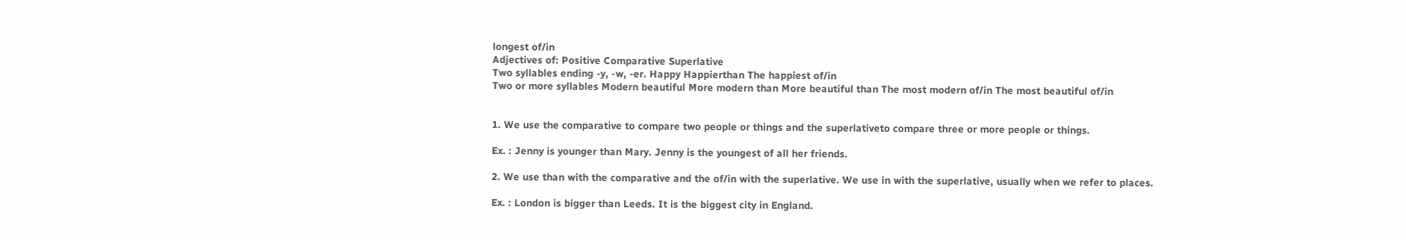longest of/in
Adjectives of: Positive Comparative Superlative
Two syllables ending -y, -w, -er. Happy Happierthan The happiest of/in
Two or more syllables Modern beautiful More modern than More beautiful than The most modern of/in The most beautiful of/in


1. We use the comparative to compare two people or things and the superlativeto compare three or more people or things.

Ex. : Jenny is younger than Mary. Jenny is the youngest of all her friends.

2. We use than with the comparative and the of/in with the superlative. We use in with the superlative, usually when we refer to places.

Ex. : London is bigger than Leeds. It is the biggest city in England.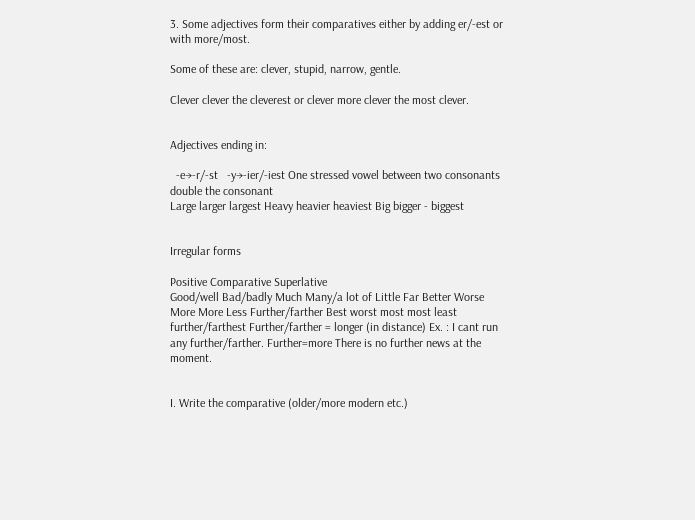3. Some adjectives form their comparatives either by adding er/-est or with more/most.

Some of these are: clever, stupid, narrow, gentle.

Clever clever the cleverest or clever more clever the most clever.


Adjectives ending in:

  -e→-r/-st   -y→-ier/-iest One stressed vowel between two consonants double the consonant
Large larger largest Heavy heavier heaviest Big bigger - biggest


Irregular forms

Positive Comparative Superlative
Good/well Bad/badly Much Many/a lot of Little Far Better Worse More More Less Further/farther Best worst most most least further/farthest Further/farther = longer (in distance) Ex. : I cant run any further/farther. Further=more There is no further news at the moment.


I. Write the comparative (older/more modern etc.)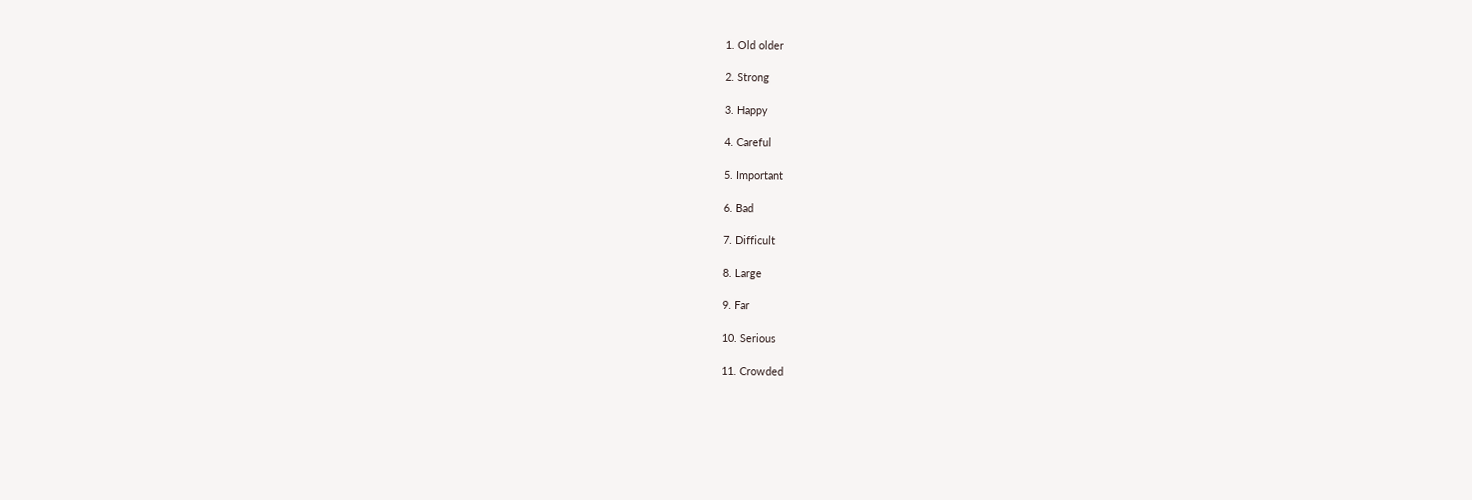1. Old older

2. Strong

3. Happy

4. Careful

5. Important

6. Bad

7. Difficult

8. Large

9. Far

10. Serious

11. Crowded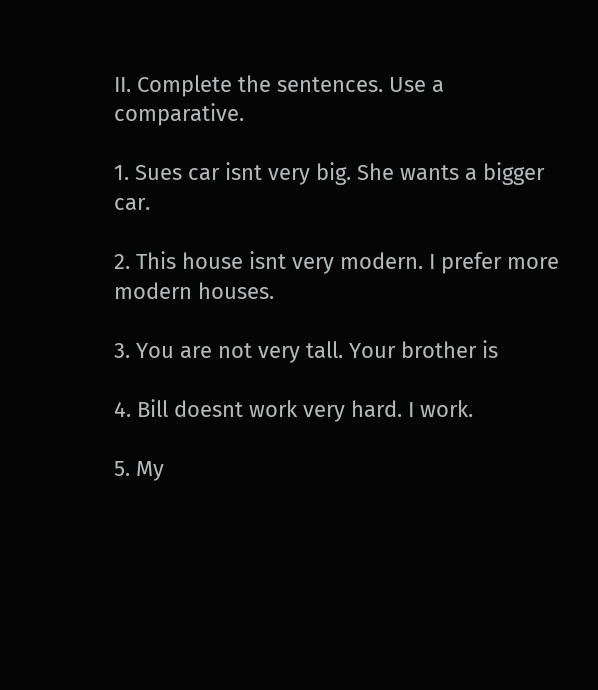II. Complete the sentences. Use a comparative.

1. Sues car isnt very big. She wants a bigger car.

2. This house isnt very modern. I prefer more modern houses.

3. You are not very tall. Your brother is

4. Bill doesnt work very hard. I work.

5. My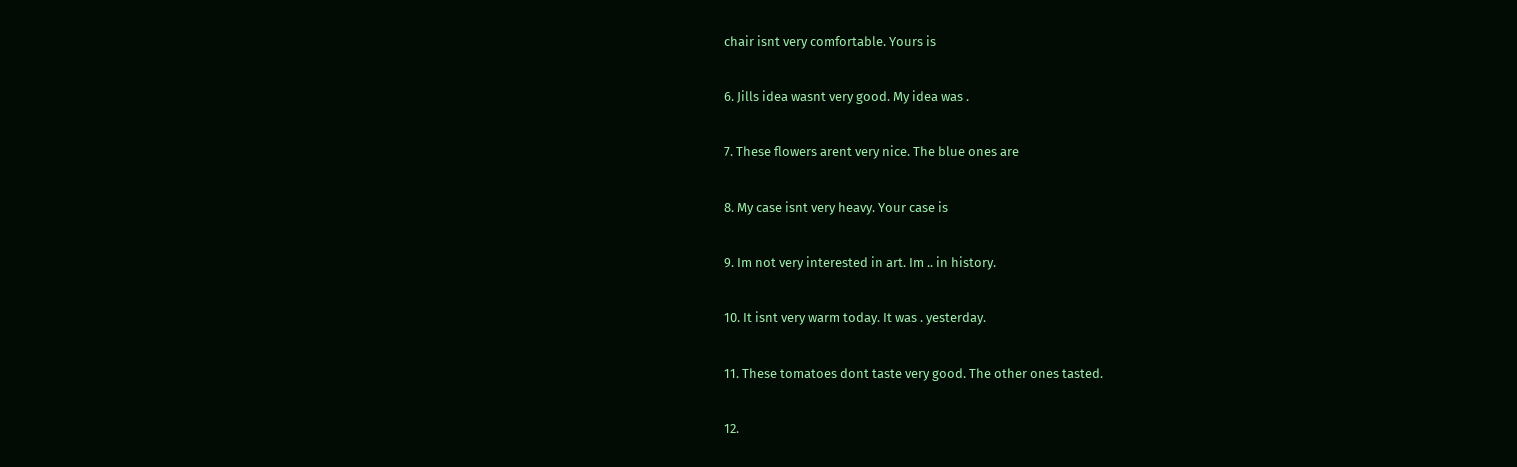chair isnt very comfortable. Yours is

6. Jills idea wasnt very good. My idea was .

7. These flowers arent very nice. The blue ones are

8. My case isnt very heavy. Your case is

9. Im not very interested in art. Im .. in history.

10. It isnt very warm today. It was . yesterday.

11. These tomatoes dont taste very good. The other ones tasted.

12.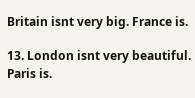Britain isnt very big. France is.

13. London isnt very beautiful. Paris is.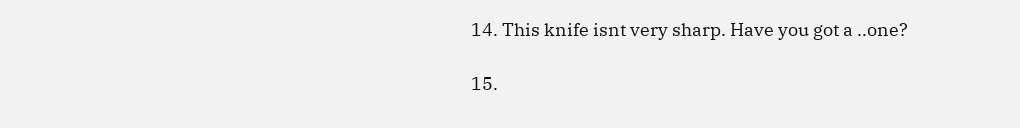14. This knife isnt very sharp. Have you got a ..one?

15.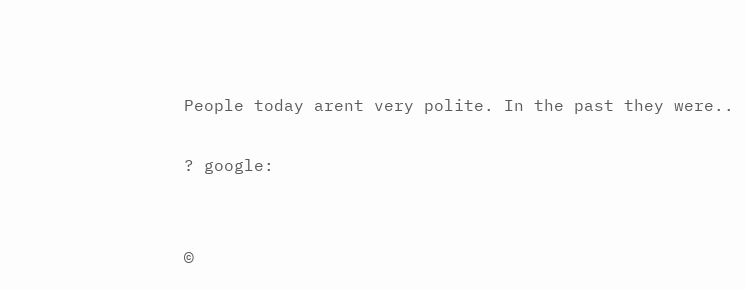People today arent very polite. In the past they were..

? google:


©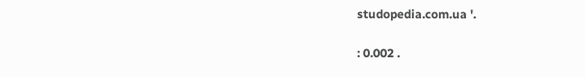studopedia.com.ua '.

: 0.002 .